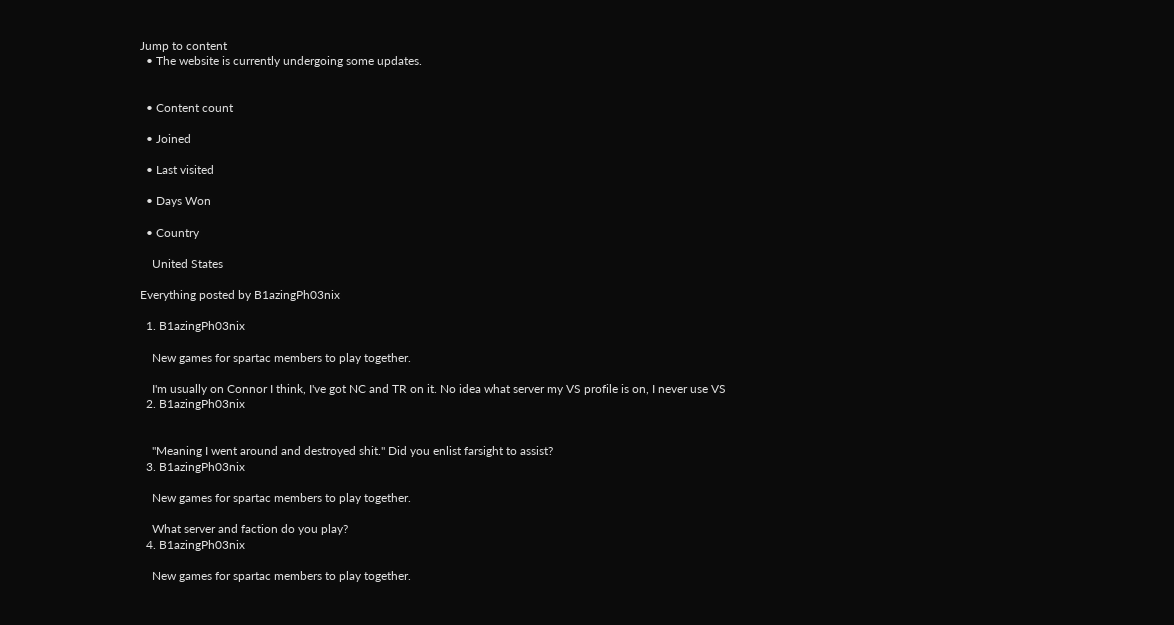Jump to content
  • The website is currently undergoing some updates.


  • Content count

  • Joined

  • Last visited

  • Days Won

  • Country

    United States

Everything posted by B1azingPh03nix

  1. B1azingPh03nix

    New games for spartac members to play together.

    I'm usually on Connor I think, I've got NC and TR on it. No idea what server my VS profile is on, I never use VS
  2. B1azingPh03nix


    "Meaning I went around and destroyed shit." Did you enlist farsight to assist?
  3. B1azingPh03nix

    New games for spartac members to play together.

    What server and faction do you play?
  4. B1azingPh03nix

    New games for spartac members to play together.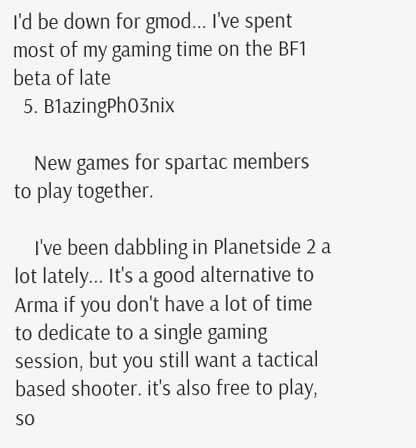I'd be down for gmod... I've spent most of my gaming time on the BF1 beta of late
  5. B1azingPh03nix

    New games for spartac members to play together.

    I've been dabbling in Planetside 2 a lot lately... It's a good alternative to Arma if you don't have a lot of time to dedicate to a single gaming session, but you still want a tactical based shooter. it's also free to play, so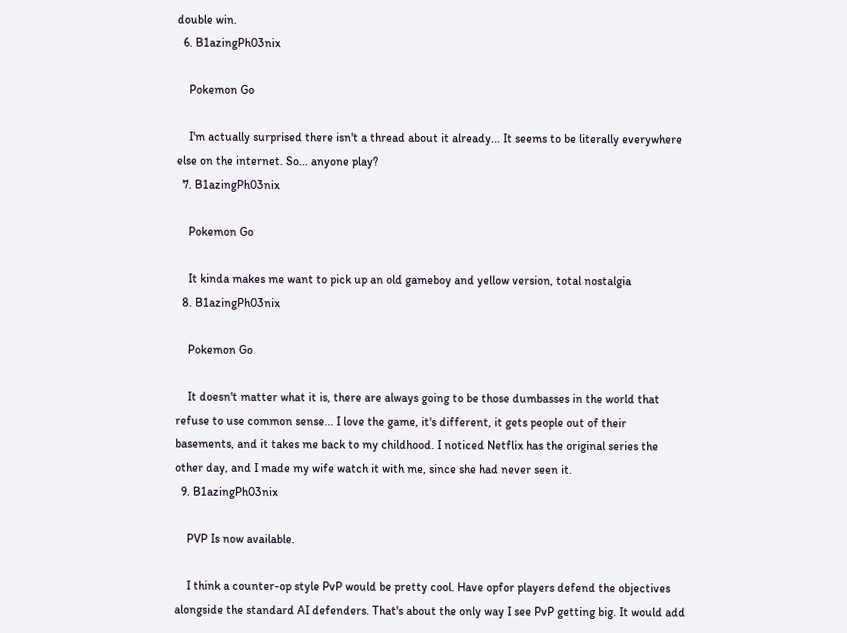double win.
  6. B1azingPh03nix

    Pokemon Go

    I'm actually surprised there isn't a thread about it already... It seems to be literally everywhere else on the internet. So... anyone play?
  7. B1azingPh03nix

    Pokemon Go

    It kinda makes me want to pick up an old gameboy and yellow version, total nostalgia
  8. B1azingPh03nix

    Pokemon Go

    It doesn't matter what it is, there are always going to be those dumbasses in the world that refuse to use common sense... I love the game, it's different, it gets people out of their basements, and it takes me back to my childhood. I noticed Netflix has the original series the other day, and I made my wife watch it with me, since she had never seen it.
  9. B1azingPh03nix

    PVP Is now available.

    I think a counter-op style PvP would be pretty cool. Have opfor players defend the objectives alongside the standard AI defenders. That's about the only way I see PvP getting big. It would add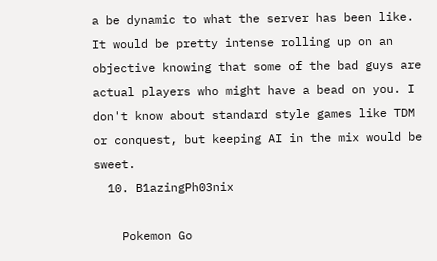a be dynamic to what the server has been like. It would be pretty intense rolling up on an objective knowing that some of the bad guys are actual players who might have a bead on you. I don't know about standard style games like TDM or conquest, but keeping AI in the mix would be sweet.
  10. B1azingPh03nix

    Pokemon Go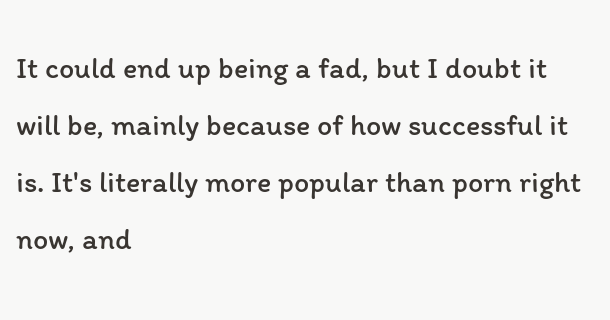It could end up being a fad, but I doubt it will be, mainly because of how successful it is. It's literally more popular than porn right now, and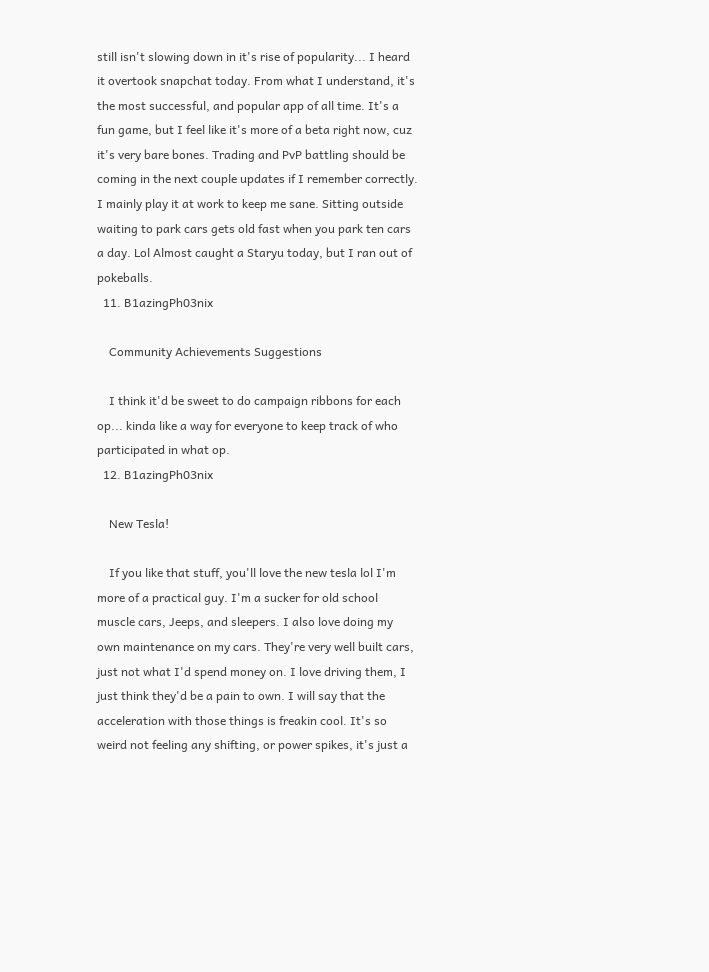still isn't slowing down in it's rise of popularity... I heard it overtook snapchat today. From what I understand, it's the most successful, and popular app of all time. It's a fun game, but I feel like it's more of a beta right now, cuz it's very bare bones. Trading and PvP battling should be coming in the next couple updates if I remember correctly. I mainly play it at work to keep me sane. Sitting outside waiting to park cars gets old fast when you park ten cars a day. Lol Almost caught a Staryu today, but I ran out of pokeballs.
  11. B1azingPh03nix

    Community Achievements Suggestions

    I think it'd be sweet to do campaign ribbons for each op... kinda like a way for everyone to keep track of who participated in what op.
  12. B1azingPh03nix

    New Tesla!

    If you like that stuff, you'll love the new tesla lol I'm more of a practical guy. I'm a sucker for old school muscle cars, Jeeps, and sleepers. I also love doing my own maintenance on my cars. They're very well built cars, just not what I'd spend money on. I love driving them, I just think they'd be a pain to own. I will say that the acceleration with those things is freakin cool. It's so weird not feeling any shifting, or power spikes, it's just a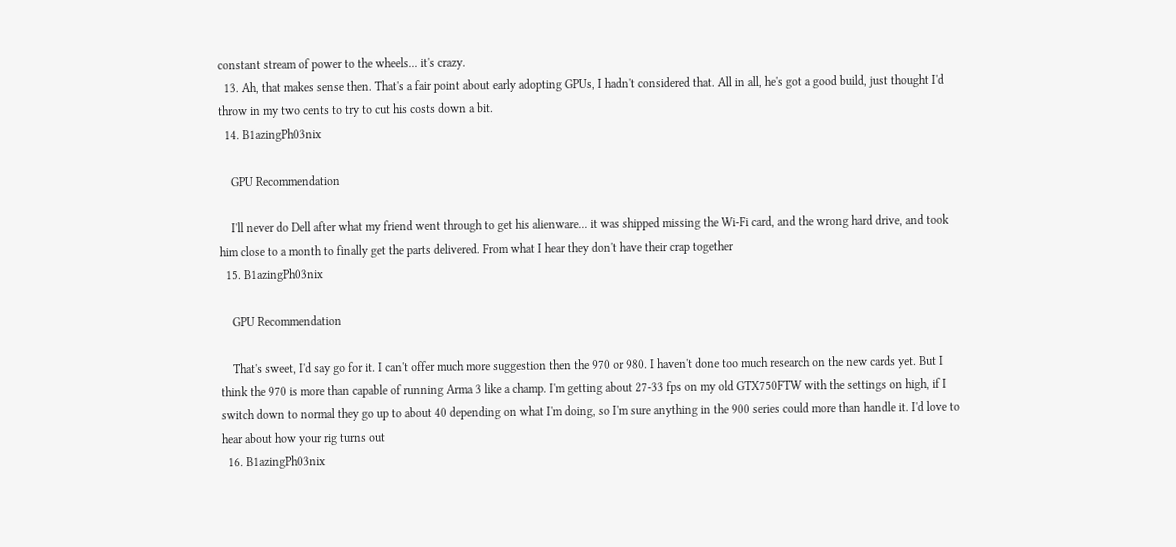constant stream of power to the wheels... it's crazy.
  13. Ah, that makes sense then. That's a fair point about early adopting GPUs, I hadn't considered that. All in all, he's got a good build, just thought I'd throw in my two cents to try to cut his costs down a bit.
  14. B1azingPh03nix

    GPU Recommendation

    I'll never do Dell after what my friend went through to get his alienware... it was shipped missing the Wi-Fi card, and the wrong hard drive, and took him close to a month to finally get the parts delivered. From what I hear they don't have their crap together
  15. B1azingPh03nix

    GPU Recommendation

    That's sweet, I'd say go for it. I can't offer much more suggestion then the 970 or 980. I haven't done too much research on the new cards yet. But I think the 970 is more than capable of running Arma 3 like a champ. I'm getting about 27-33 fps on my old GTX750FTW with the settings on high, if I switch down to normal they go up to about 40 depending on what I'm doing, so I'm sure anything in the 900 series could more than handle it. I'd love to hear about how your rig turns out
  16. B1azingPh03nix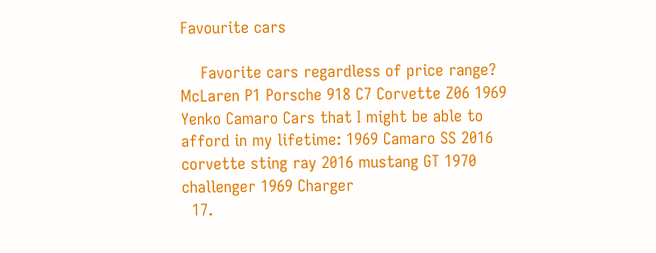Favourite cars

    Favorite cars regardless of price range? McLaren P1 Porsche 918 C7 Corvette Z06 1969 Yenko Camaro Cars that I might be able to afford in my lifetime: 1969 Camaro SS 2016 corvette sting ray 2016 mustang GT 1970 challenger 1969 Charger
  17.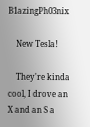B1azingPh03nix

    New Tesla!

    They're kinda cool, I drove an X and an S a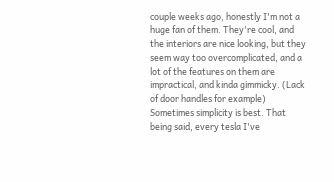couple weeks ago, honestly I'm not a huge fan of them. They're cool, and the interiors are nice looking, but they seem way too overcomplicated, and a lot of the features on them are impractical, and kinda gimmicky. (Lack of door handles for example) Sometimes simplicity is best. That being said, every tesla I've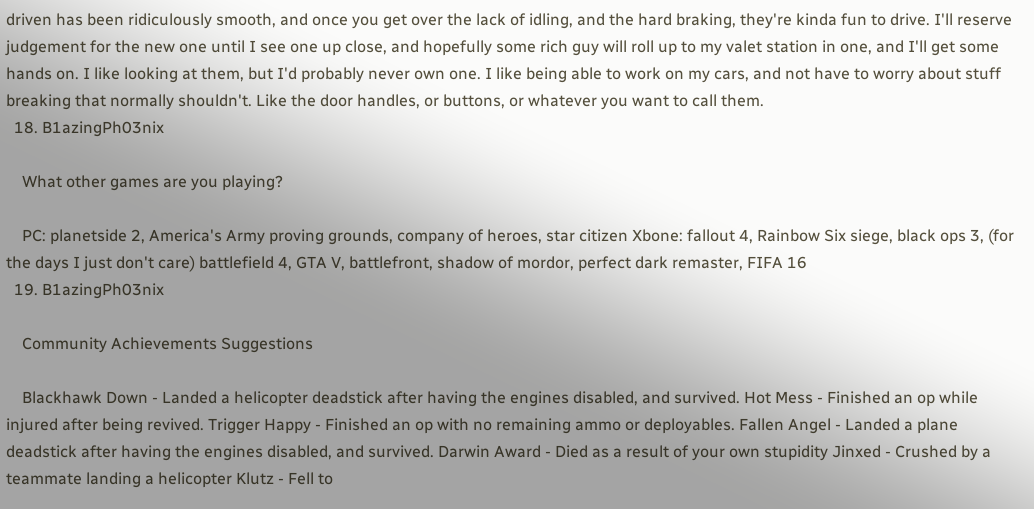driven has been ridiculously smooth, and once you get over the lack of idling, and the hard braking, they're kinda fun to drive. I'll reserve judgement for the new one until I see one up close, and hopefully some rich guy will roll up to my valet station in one, and I'll get some hands on. I like looking at them, but I'd probably never own one. I like being able to work on my cars, and not have to worry about stuff breaking that normally shouldn't. Like the door handles, or buttons, or whatever you want to call them.
  18. B1azingPh03nix

    What other games are you playing?

    PC: planetside 2, America's Army proving grounds, company of heroes, star citizen Xbone: fallout 4, Rainbow Six siege, black ops 3, (for the days I just don't care) battlefield 4, GTA V, battlefront, shadow of mordor, perfect dark remaster, FIFA 16
  19. B1azingPh03nix

    Community Achievements Suggestions

    Blackhawk Down - Landed a helicopter deadstick after having the engines disabled, and survived. Hot Mess - Finished an op while injured after being revived. Trigger Happy - Finished an op with no remaining ammo or deployables. Fallen Angel - Landed a plane deadstick after having the engines disabled, and survived. Darwin Award - Died as a result of your own stupidity Jinxed - Crushed by a teammate landing a helicopter Klutz - Fell to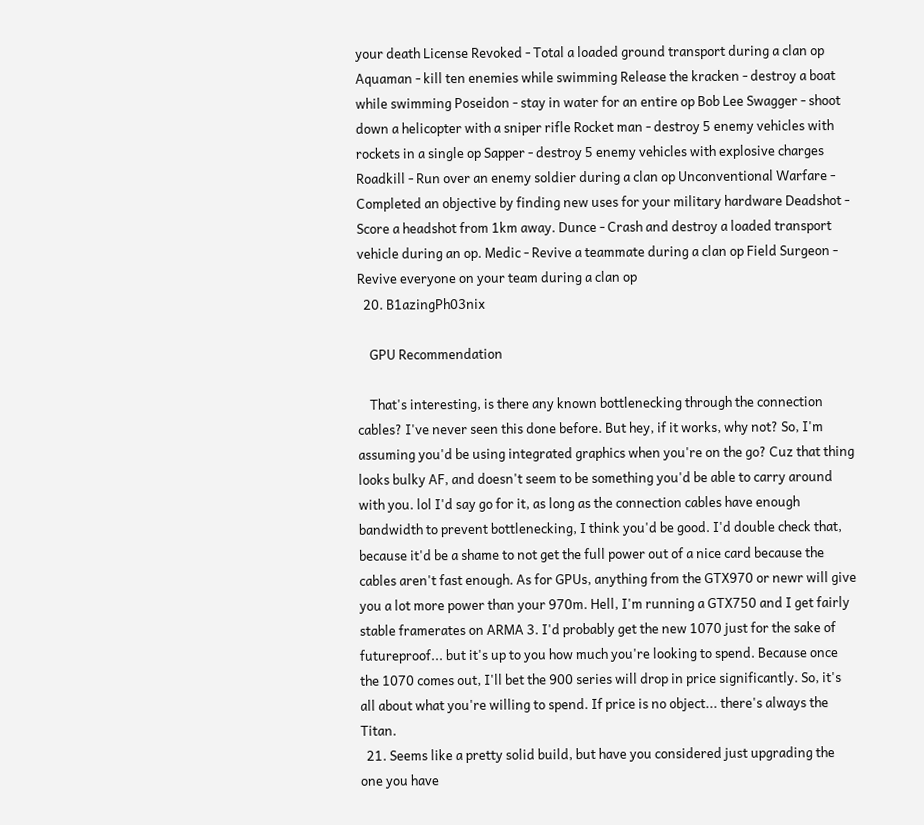your death License Revoked - Total a loaded ground transport during a clan op Aquaman - kill ten enemies while swimming Release the kracken - destroy a boat while swimming Poseidon - stay in water for an entire op Bob Lee Swagger - shoot down a helicopter with a sniper rifle Rocket man - destroy 5 enemy vehicles with rockets in a single op Sapper - destroy 5 enemy vehicles with explosive charges Roadkill - Run over an enemy soldier during a clan op Unconventional Warfare - Completed an objective by finding new uses for your military hardware Deadshot - Score a headshot from 1km away. Dunce - Crash and destroy a loaded transport vehicle during an op. Medic - Revive a teammate during a clan op Field Surgeon - Revive everyone on your team during a clan op
  20. B1azingPh03nix

    GPU Recommendation

    That's interesting, is there any known bottlenecking through the connection cables? I've never seen this done before. But hey, if it works, why not? So, I'm assuming you'd be using integrated graphics when you're on the go? Cuz that thing looks bulky AF, and doesn't seem to be something you'd be able to carry around with you. lol I'd say go for it, as long as the connection cables have enough bandwidth to prevent bottlenecking, I think you'd be good. I'd double check that, because it'd be a shame to not get the full power out of a nice card because the cables aren't fast enough. As for GPUs, anything from the GTX970 or newr will give you a lot more power than your 970m. Hell, I'm running a GTX750 and I get fairly stable framerates on ARMA 3. I'd probably get the new 1070 just for the sake of futureproof... but it's up to you how much you're looking to spend. Because once the 1070 comes out, I'll bet the 900 series will drop in price significantly. So, it's all about what you're willing to spend. If price is no object... there's always the Titan.
  21. Seems like a pretty solid build, but have you considered just upgrading the one you have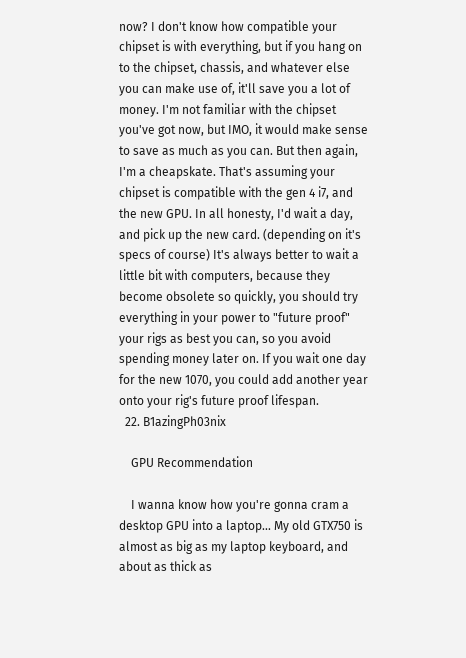now? I don't know how compatible your chipset is with everything, but if you hang on to the chipset, chassis, and whatever else you can make use of, it'll save you a lot of money. I'm not familiar with the chipset you've got now, but IMO, it would make sense to save as much as you can. But then again, I'm a cheapskate. That's assuming your chipset is compatible with the gen 4 i7, and the new GPU. In all honesty, I'd wait a day, and pick up the new card. (depending on it's specs of course) It's always better to wait a little bit with computers, because they become obsolete so quickly, you should try everything in your power to "future proof" your rigs as best you can, so you avoid spending money later on. If you wait one day for the new 1070, you could add another year onto your rig's future proof lifespan.
  22. B1azingPh03nix

    GPU Recommendation

    I wanna know how you're gonna cram a desktop GPU into a laptop... My old GTX750 is almost as big as my laptop keyboard, and about as thick as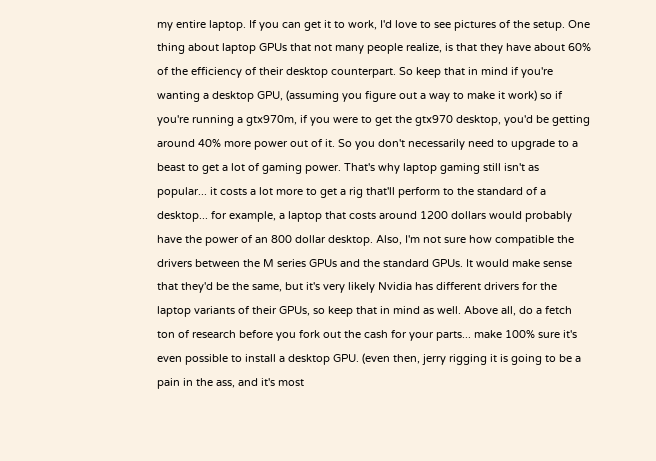my entire laptop. If you can get it to work, I'd love to see pictures of the setup. One thing about laptop GPUs that not many people realize, is that they have about 60% of the efficiency of their desktop counterpart. So keep that in mind if you're wanting a desktop GPU, (assuming you figure out a way to make it work) so if you're running a gtx970m, if you were to get the gtx970 desktop, you'd be getting around 40% more power out of it. So you don't necessarily need to upgrade to a beast to get a lot of gaming power. That's why laptop gaming still isn't as popular... it costs a lot more to get a rig that'll perform to the standard of a desktop... for example, a laptop that costs around 1200 dollars would probably have the power of an 800 dollar desktop. Also, I'm not sure how compatible the drivers between the M series GPUs and the standard GPUs. It would make sense that they'd be the same, but it's very likely Nvidia has different drivers for the laptop variants of their GPUs, so keep that in mind as well. Above all, do a fetch ton of research before you fork out the cash for your parts... make 100% sure it's even possible to install a desktop GPU. (even then, jerry rigging it is going to be a pain in the ass, and it's most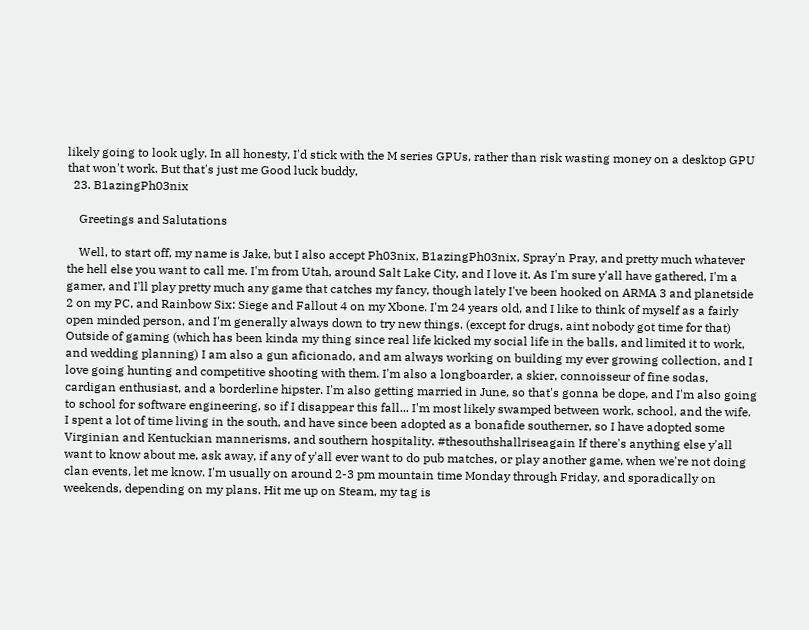likely going to look ugly. In all honesty, I'd stick with the M series GPUs, rather than risk wasting money on a desktop GPU that won't work. But that's just me Good luck buddy,
  23. B1azingPh03nix

    Greetings and Salutations

    Well, to start off, my name is Jake, but I also accept Ph03nix, B1azingPh03nix, Spray'n Pray, and pretty much whatever the hell else you want to call me. I'm from Utah, around Salt Lake City, and I love it. As I'm sure y'all have gathered, I'm a gamer, and I'll play pretty much any game that catches my fancy, though lately I've been hooked on ARMA 3 and planetside 2 on my PC, and Rainbow Six: Siege and Fallout 4 on my Xbone. I'm 24 years old, and I like to think of myself as a fairly open minded person, and I'm generally always down to try new things. (except for drugs, aint nobody got time for that) Outside of gaming (which has been kinda my thing since real life kicked my social life in the balls, and limited it to work, and wedding planning) I am also a gun aficionado, and am always working on building my ever growing collection, and I love going hunting and competitive shooting with them. I'm also a longboarder, a skier, connoisseur of fine sodas, cardigan enthusiast, and a borderline hipster. I'm also getting married in June, so that's gonna be dope, and I'm also going to school for software engineering, so if I disappear this fall... I'm most likely swamped between work, school, and the wife. I spent a lot of time living in the south, and have since been adopted as a bonafide southerner, so I have adopted some Virginian and Kentuckian mannerisms, and southern hospitality. #thesouthshallriseagain If there's anything else y'all want to know about me, ask away, if any of y'all ever want to do pub matches, or play another game, when we're not doing clan events, let me know. I'm usually on around 2-3 pm mountain time Monday through Friday, and sporadically on weekends, depending on my plans. Hit me up on Steam, my tag is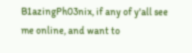B1azingPh03nix, if any of y'all see me online, and want to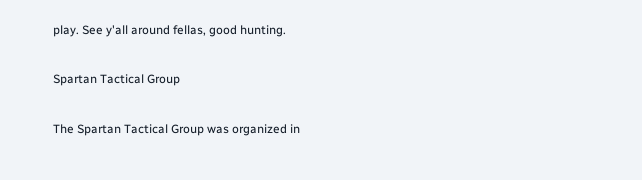play. See y'all around fellas, good hunting.

Spartan Tactical Group

The Spartan Tactical Group was organized in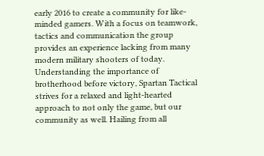early 2016 to create a community for like-minded gamers. With a focus on teamwork, tactics and communication the group provides an experience lacking from many modern military shooters of today. Understanding the importance of brotherhood before victory, Spartan Tactical strives for a relaxed and light-hearted approach to not only the game, but our community as well. Hailing from all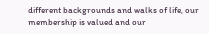different backgrounds and walks of life, our membership is valued and our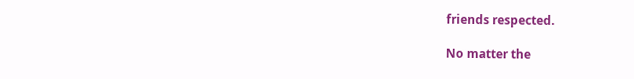friends respected.

No matter the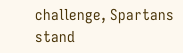challenge, Spartans stand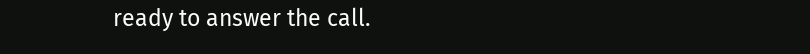ready to answer the call.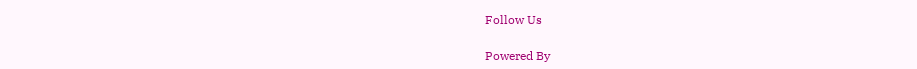Follow Us

Powered By